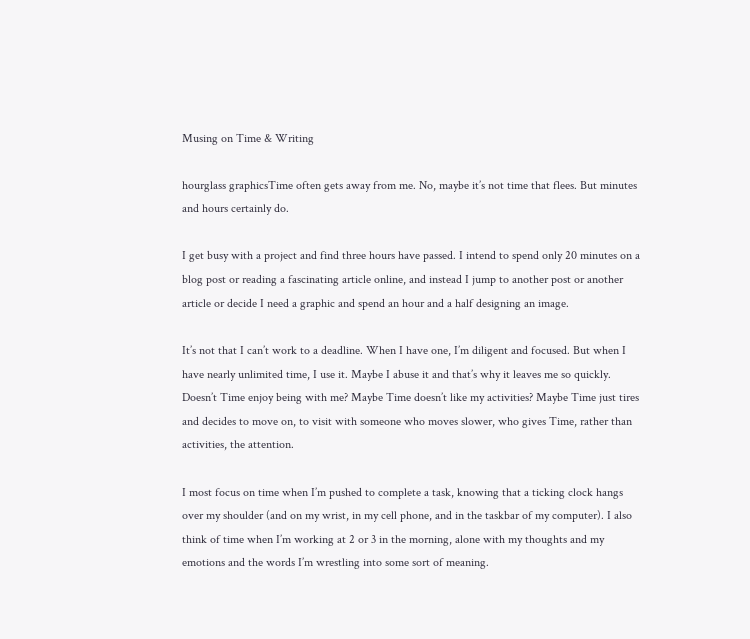Musing on Time & Writing

hourglass graphicsTime often gets away from me. No, maybe it’s not time that flees. But minutes and hours certainly do.

I get busy with a project and find three hours have passed. I intend to spend only 20 minutes on a blog post or reading a fascinating article online, and instead I jump to another post or another article or decide I need a graphic and spend an hour and a half designing an image.

It’s not that I can’t work to a deadline. When I have one, I’m diligent and focused. But when I have nearly unlimited time, I use it. Maybe I abuse it and that’s why it leaves me so quickly. Doesn’t Time enjoy being with me? Maybe Time doesn’t like my activities? Maybe Time just tires and decides to move on, to visit with someone who moves slower, who gives Time, rather than activities, the attention.

I most focus on time when I’m pushed to complete a task, knowing that a ticking clock hangs over my shoulder (and on my wrist, in my cell phone, and in the taskbar of my computer). I also think of time when I’m working at 2 or 3 in the morning, alone with my thoughts and my emotions and the words I’m wrestling into some sort of meaning.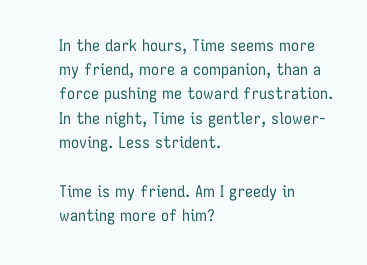In the dark hours, Time seems more my friend, more a companion, than a force pushing me toward frustration. In the night, Time is gentler, slower-moving. Less strident.

Time is my friend. Am I greedy in wanting more of him?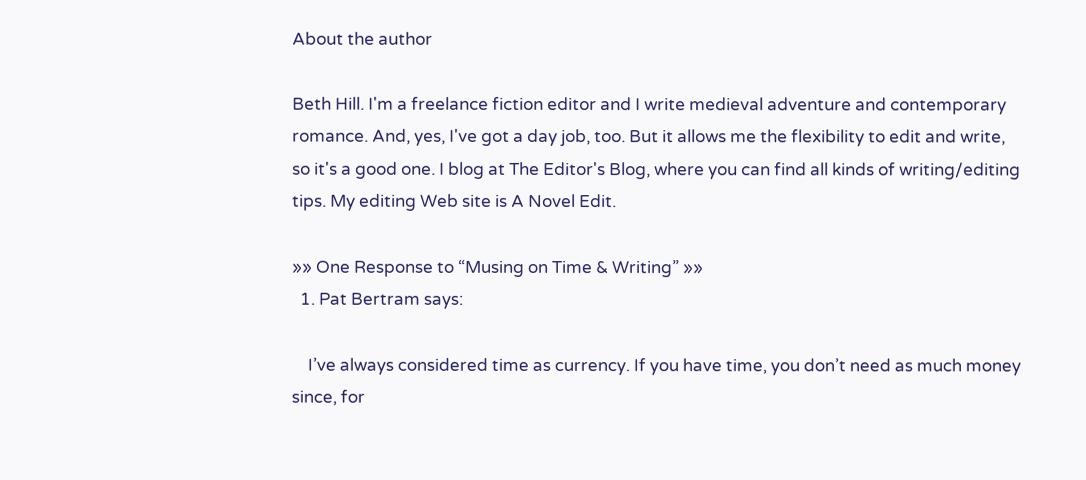About the author

Beth Hill. I'm a freelance fiction editor and I write medieval adventure and contemporary romance. And, yes, I've got a day job, too. But it allows me the flexibility to edit and write, so it's a good one. I blog at The Editor's Blog, where you can find all kinds of writing/editing tips. My editing Web site is A Novel Edit.

»» One Response to “Musing on Time & Writing” »»
  1. Pat Bertram says:

    I’ve always considered time as currency. If you have time, you don’t need as much money since, for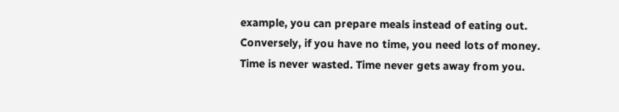example, you can prepare meals instead of eating out. Conversely, if you have no time, you need lots of money. Time is never wasted. Time never gets away from you.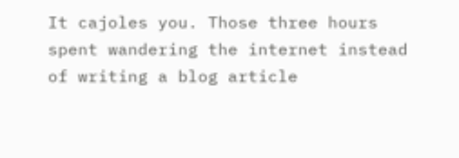It cajoles you. Those three hours spent wandering the internet instead of writing a blog article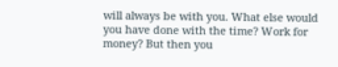will always be with you. What else would you have done with the time? Work for money? But then you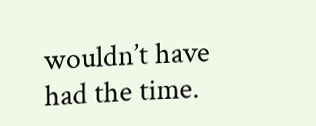wouldn’t have had the time.